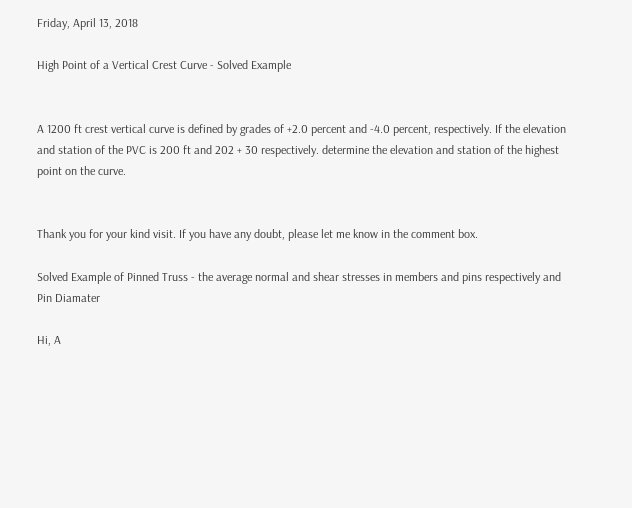Friday, April 13, 2018

High Point of a Vertical Crest Curve - Solved Example


A 1200 ft crest vertical curve is defined by grades of +2.0 percent and -4.0 percent, respectively. If the elevation and station of the PVC is 200 ft and 202 + 30 respectively. determine the elevation and station of the highest point on the curve.


Thank you for your kind visit. If you have any doubt, please let me know in the comment box.

Solved Example of Pinned Truss - the average normal and shear stresses in members and pins respectively and Pin Diamater

Hi, A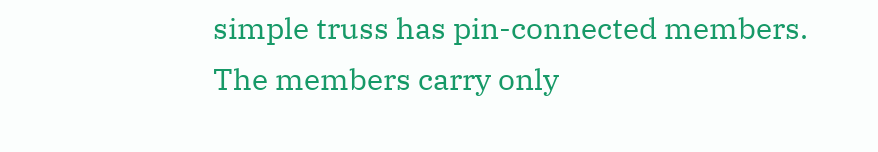simple truss has pin-connected members. The members carry only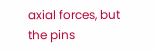axial forces, but the pins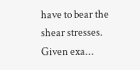have to bear the shear stresses. Given exa...